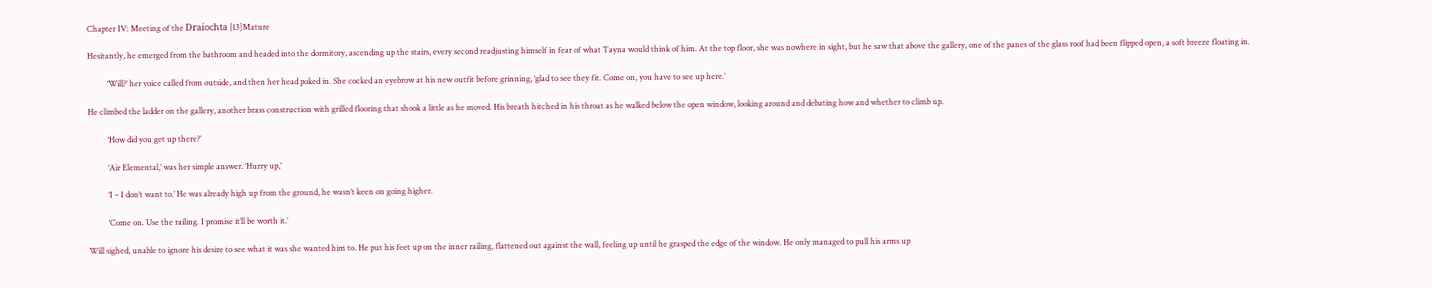Chapter IV: Meeting of the Draíochta [13]Mature

Hesitantly, he emerged from the bathroom and headed into the dormitory, ascending up the stairs, every second readjusting himself in fear of what Tayna would think of him. At the top floor, she was nowhere in sight, but he saw that above the gallery, one of the panes of the glass roof had been flipped open, a soft breeze floating in.

          ‘Will?’ her voice called from outside, and then her head poked in. She cocked an eyebrow at his new outfit before grinning, ‘glad to see they fit. Come on, you have to see up here.’

He climbed the ladder on the gallery, another brass construction with grilled flooring that shook a little as he moved. His breath hitched in his throat as he walked below the open window, looking around and debating how and whether to climb up.

          ‘How did you get up there?’

          ‘Air Elemental,’ was her simple answer. ‘Hurry up,’

          ‘I – I don’t want to.’ He was already high up from the ground, he wasn’t keen on going higher.

          ‘Come on. Use the railing. I promise it’ll be worth it.’

Will sighed, unable to ignore his desire to see what it was she wanted him to. He put his feet up on the inner railing, flattened out against the wall, feeling up until he grasped the edge of the window. He only managed to pull his arms up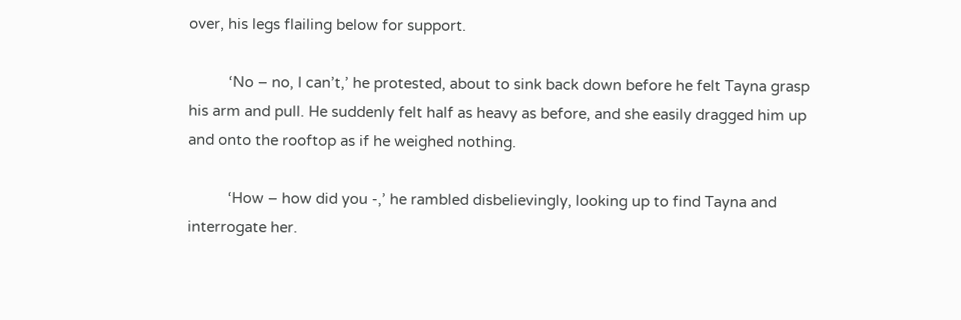over, his legs flailing below for support.

          ‘No – no, I can’t,’ he protested, about to sink back down before he felt Tayna grasp his arm and pull. He suddenly felt half as heavy as before, and she easily dragged him up and onto the rooftop as if he weighed nothing.

          ‘How – how did you -,’ he rambled disbelievingly, looking up to find Tayna and interrogate her.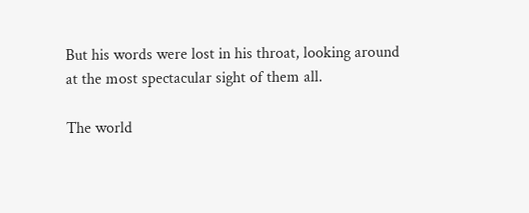But his words were lost in his throat, looking around at the most spectacular sight of them all.

The world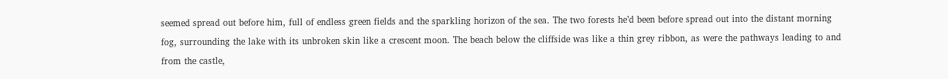seemed spread out before him, full of endless green fields and the sparkling horizon of the sea. The two forests he’d been before spread out into the distant morning fog, surrounding the lake with its unbroken skin like a crescent moon. The beach below the cliffside was like a thin grey ribbon, as were the pathways leading to and from the castle,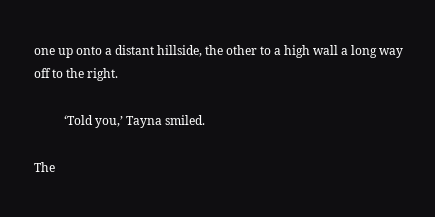one up onto a distant hillside, the other to a high wall a long way off to the right.

          ‘Told you,’ Tayna smiled.

The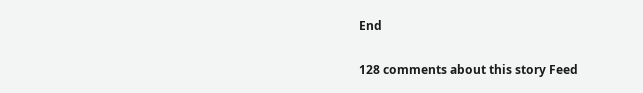End

128 comments about this story Feed